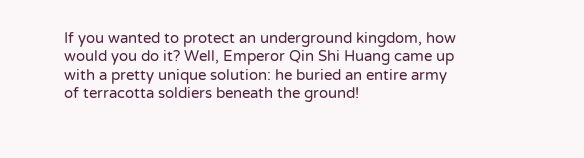If you wanted to protect an underground kingdom, how would you do it? Well, Emperor Qin Shi Huang came up with a pretty unique solution: he buried an entire army of terracotta soldiers beneath the ground!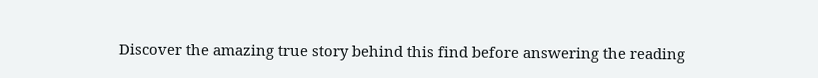Discover the amazing true story behind this find before answering the reading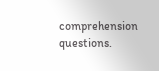comprehension questions.